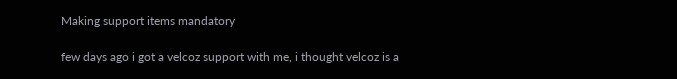Making support items mandatory

few days ago i got a velcoz support with me, i thought velcoz is a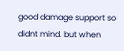good damage support so didnt mind. but when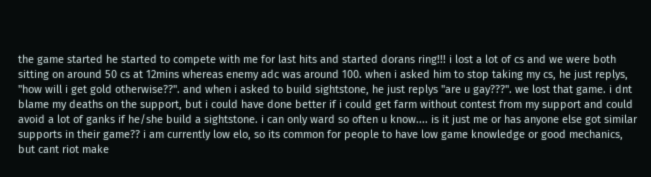the game started he started to compete with me for last hits and started dorans ring!!! i lost a lot of cs and we were both sitting on around 50 cs at 12mins whereas enemy adc was around 100. when i asked him to stop taking my cs, he just replys, "how will i get gold otherwise??". and when i asked to build sightstone, he just replys "are u gay???". we lost that game. i dnt blame my deaths on the support, but i could have done better if i could get farm without contest from my support and could avoid a lot of ganks if he/she build a sightstone. i can only ward so often u know.... is it just me or has anyone else got similar supports in their game?? i am currently low elo, so its common for people to have low game knowledge or good mechanics, but cant riot make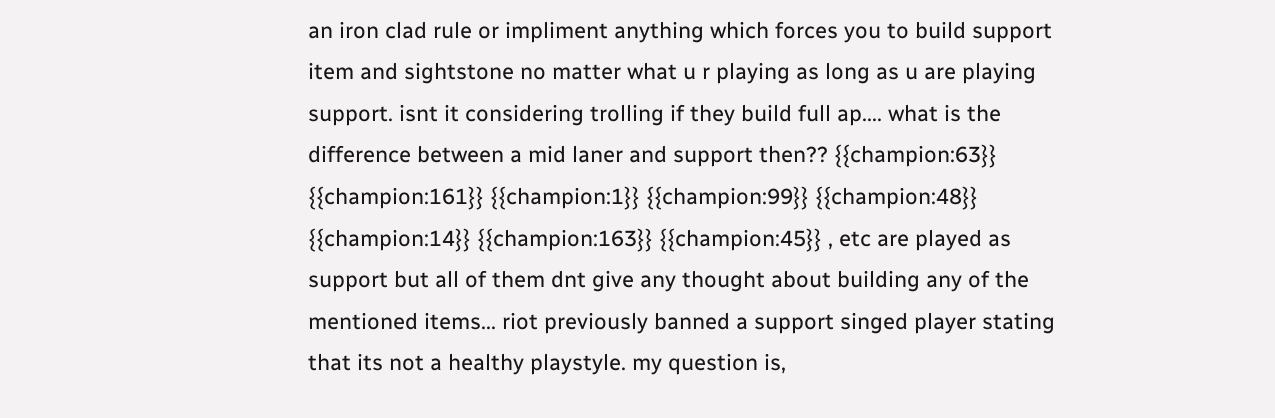an iron clad rule or impliment anything which forces you to build support item and sightstone no matter what u r playing as long as u are playing support. isnt it considering trolling if they build full ap.... what is the difference between a mid laner and support then?? {{champion:63}} {{champion:161}} {{champion:1}} {{champion:99}} {{champion:48}} {{champion:14}} {{champion:163}} {{champion:45}} , etc are played as support but all of them dnt give any thought about building any of the mentioned items... riot previously banned a support singed player stating that its not a healthy playstyle. my question is,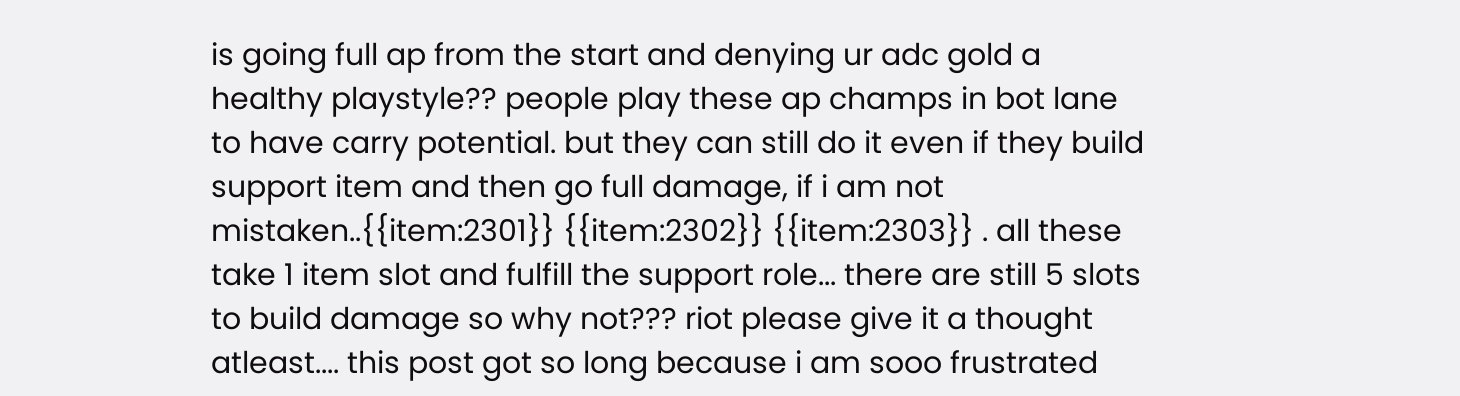is going full ap from the start and denying ur adc gold a healthy playstyle?? people play these ap champs in bot lane to have carry potential. but they can still do it even if they build support item and then go full damage, if i am not mistaken..{{item:2301}} {{item:2302}} {{item:2303}} . all these take 1 item slot and fulfill the support role... there are still 5 slots to build damage so why not??? riot please give it a thought atleast.... this post got so long because i am sooo frustrated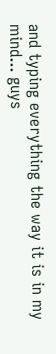and typing everything the way it is in my mind... guys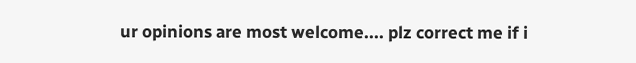ur opinions are most welcome.... plz correct me if i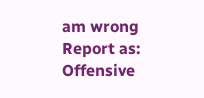am wrong
Report as:
Offensive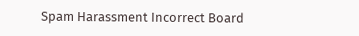Spam Harassment Incorrect Board